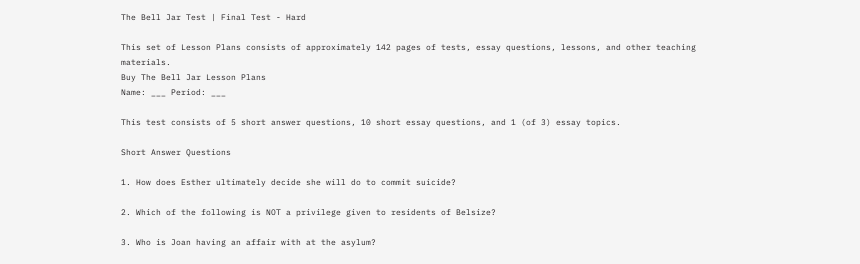The Bell Jar Test | Final Test - Hard

This set of Lesson Plans consists of approximately 142 pages of tests, essay questions, lessons, and other teaching materials.
Buy The Bell Jar Lesson Plans
Name: ___ Period: ___

This test consists of 5 short answer questions, 10 short essay questions, and 1 (of 3) essay topics.

Short Answer Questions

1. How does Esther ultimately decide she will do to commit suicide?

2. Which of the following is NOT a privilege given to residents of Belsize?

3. Who is Joan having an affair with at the asylum?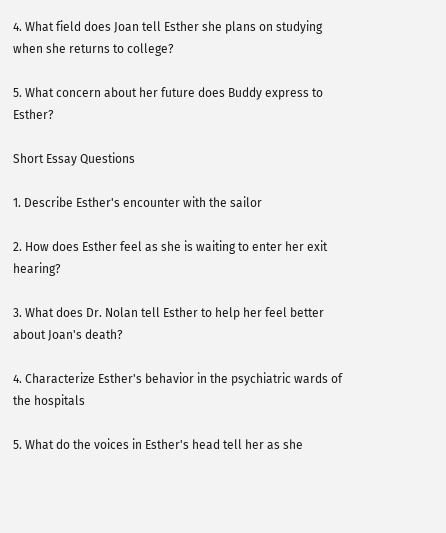4. What field does Joan tell Esther she plans on studying when she returns to college?

5. What concern about her future does Buddy express to Esther?

Short Essay Questions

1. Describe Esther's encounter with the sailor

2. How does Esther feel as she is waiting to enter her exit hearing?

3. What does Dr. Nolan tell Esther to help her feel better about Joan's death?

4. Characterize Esther's behavior in the psychiatric wards of the hospitals

5. What do the voices in Esther's head tell her as she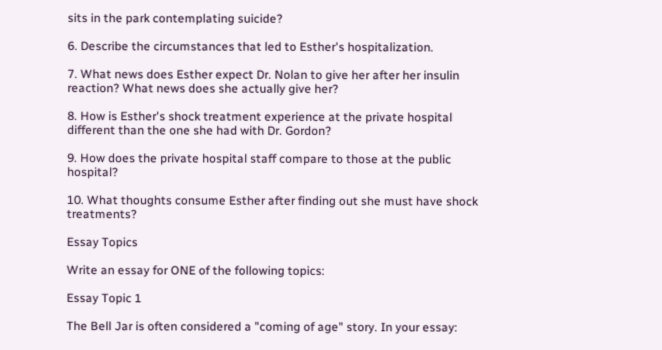sits in the park contemplating suicide?

6. Describe the circumstances that led to Esther's hospitalization.

7. What news does Esther expect Dr. Nolan to give her after her insulin reaction? What news does she actually give her?

8. How is Esther's shock treatment experience at the private hospital different than the one she had with Dr. Gordon?

9. How does the private hospital staff compare to those at the public hospital?

10. What thoughts consume Esther after finding out she must have shock treatments?

Essay Topics

Write an essay for ONE of the following topics:

Essay Topic 1

The Bell Jar is often considered a "coming of age" story. In your essay: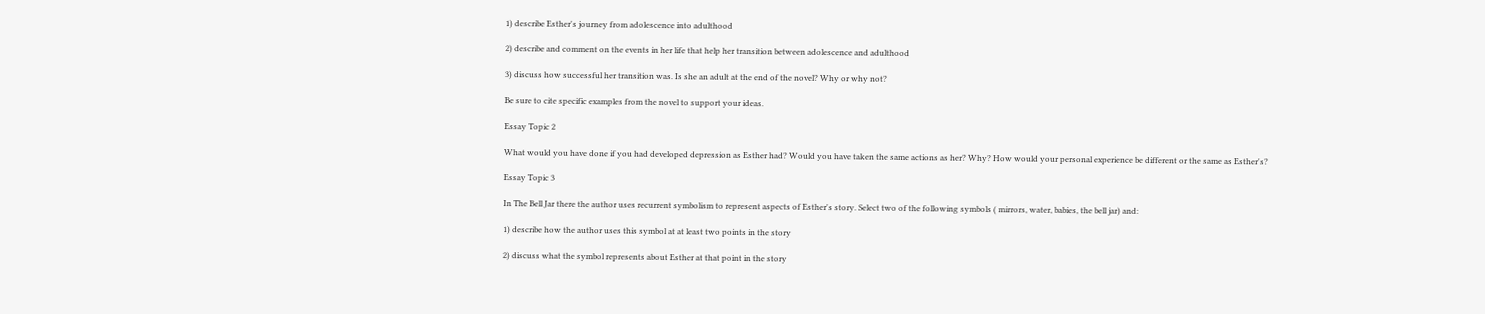1) describe Esther's journey from adolescence into adulthood

2) describe and comment on the events in her life that help her transition between adolescence and adulthood

3) discuss how successful her transition was. Is she an adult at the end of the novel? Why or why not?

Be sure to cite specific examples from the novel to support your ideas.

Essay Topic 2

What would you have done if you had developed depression as Esther had? Would you have taken the same actions as her? Why? How would your personal experience be different or the same as Esther's?

Essay Topic 3

In The Bell Jar there the author uses recurrent symbolism to represent aspects of Esther's story. Select two of the following symbols ( mirrors, water, babies, the bell jar) and:

1) describe how the author uses this symbol at at least two points in the story

2) discuss what the symbol represents about Esther at that point in the story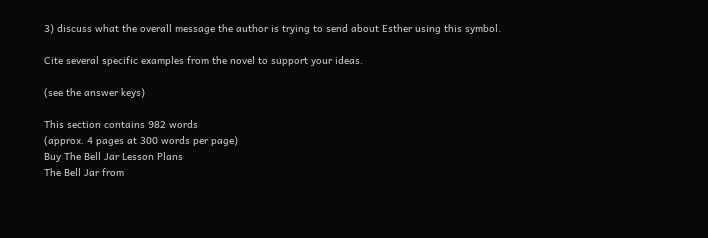3) discuss what the overall message the author is trying to send about Esther using this symbol.

Cite several specific examples from the novel to support your ideas.

(see the answer keys)

This section contains 982 words
(approx. 4 pages at 300 words per page)
Buy The Bell Jar Lesson Plans
The Bell Jar from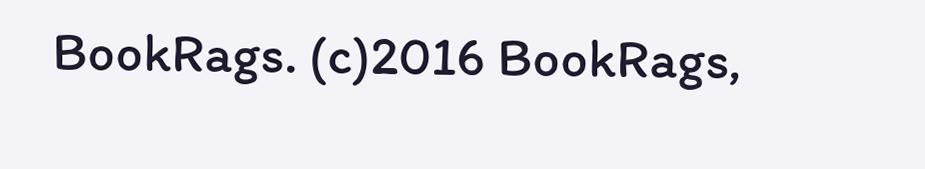BookRags. (c)2016 BookRags,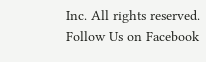Inc. All rights reserved.
Follow Us on Facebook